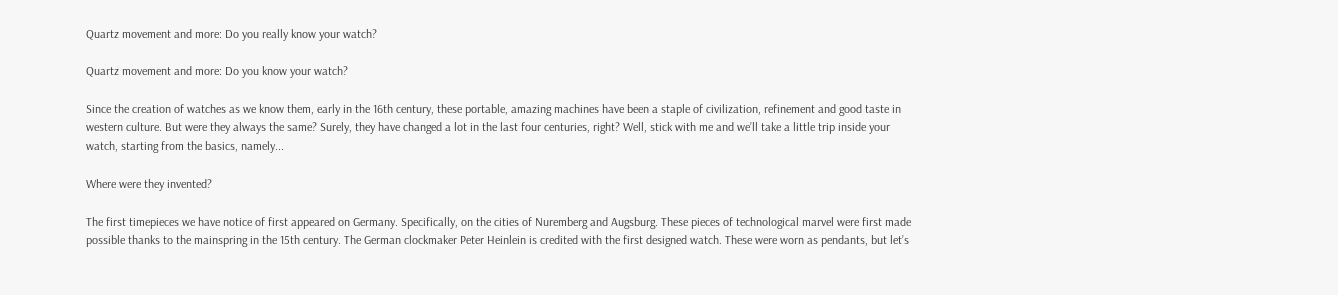Quartz movement and more: Do you really know your watch?

Quartz movement and more: Do you know your watch?

Since the creation of watches as we know them, early in the 16th century, these portable, amazing machines have been a staple of civilization, refinement and good taste in western culture. But were they always the same? Surely, they have changed a lot in the last four centuries, right? Well, stick with me and we’ll take a little trip inside your watch, starting from the basics, namely...

Where were they invented?

The first timepieces we have notice of first appeared on Germany. Specifically, on the cities of Nuremberg and Augsburg. These pieces of technological marvel were first made possible thanks to the mainspring in the 15th century. The German clockmaker Peter Heinlein is credited with the first designed watch. These were worn as pendants, but let’s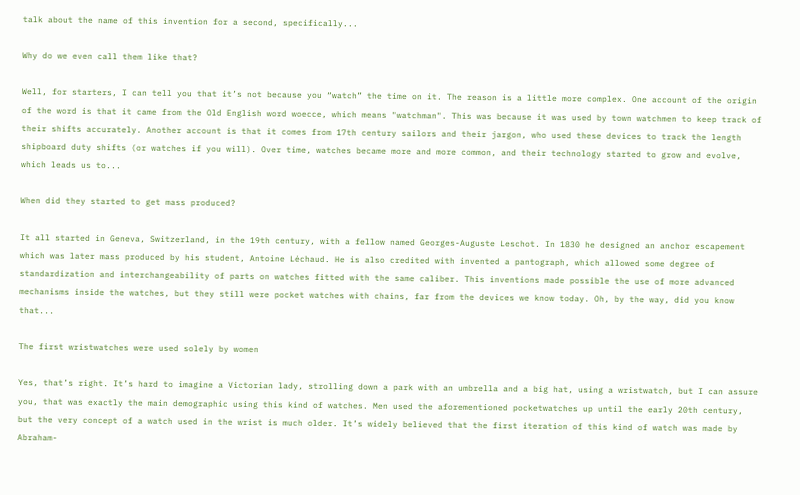talk about the name of this invention for a second, specifically...

Why do we even call them like that?

Well, for starters, I can tell you that it’s not because you “watch” the time on it. The reason is a little more complex. One account of the origin of the word is that it came from the Old English word woecce, which means "watchman". This was because it was used by town watchmen to keep track of their shifts accurately. Another account is that it comes from 17th century sailors and their jargon, who used these devices to track the length shipboard duty shifts (or watches if you will). Over time, watches became more and more common, and their technology started to grow and evolve, which leads us to...

When did they started to get mass produced?

It all started in Geneva, Switzerland, in the 19th century, with a fellow named Georges-Auguste Leschot. In 1830 he designed an anchor escapement which was later mass produced by his student, Antoine Léchaud. He is also credited with invented a pantograph, which allowed some degree of standardization and interchangeability of parts on watches fitted with the same caliber. This inventions made possible the use of more advanced mechanisms inside the watches, but they still were pocket watches with chains, far from the devices we know today. Oh, by the way, did you know that...

The first wristwatches were used solely by women

Yes, that’s right. It’s hard to imagine a Victorian lady, strolling down a park with an umbrella and a big hat, using a wristwatch, but I can assure you, that was exactly the main demographic using this kind of watches. Men used the aforementioned pocketwatches up until the early 20th century, but the very concept of a watch used in the wrist is much older. It’s widely believed that the first iteration of this kind of watch was made by Abraham-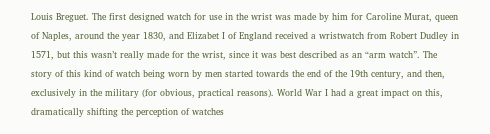Louis Breguet. The first designed watch for use in the wrist was made by him for Caroline Murat, queen of Naples, around the year 1830, and Elizabet I of England received a wristwatch from Robert Dudley in 1571, but this wasn’t really made for the wrist, since it was best described as an “arm watch”. The story of this kind of watch being worn by men started towards the end of the 19th century, and then, exclusively in the military (for obvious, practical reasons). World War I had a great impact on this, dramatically shifting the perception of watches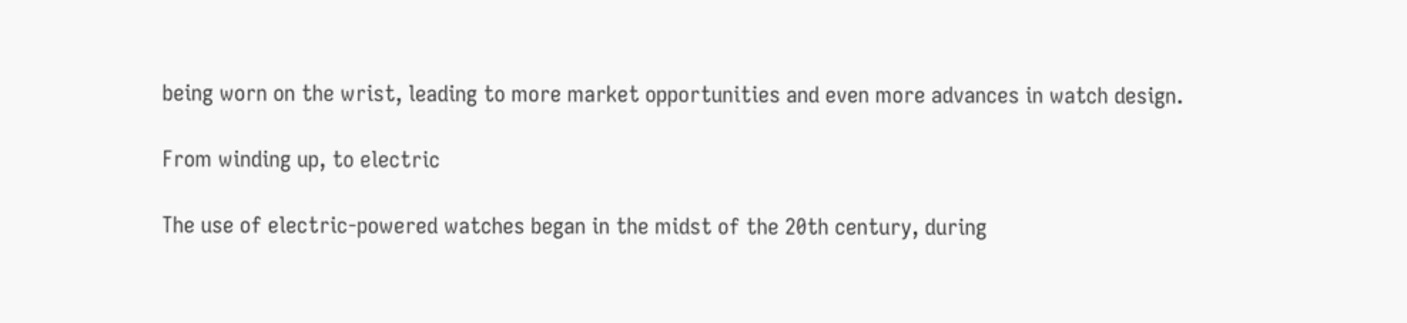being worn on the wrist, leading to more market opportunities and even more advances in watch design.

From winding up, to electric

The use of electric-powered watches began in the midst of the 20th century, during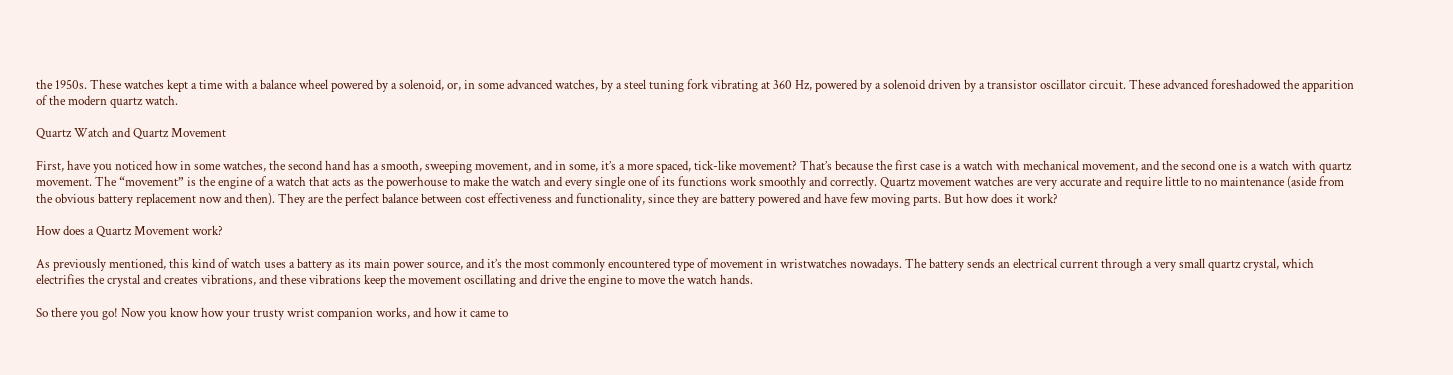the 1950s. These watches kept a time with a balance wheel powered by a solenoid, or, in some advanced watches, by a steel tuning fork vibrating at 360 Hz, powered by a solenoid driven by a transistor oscillator circuit. These advanced foreshadowed the apparition of the modern quartz watch.

Quartz Watch and Quartz Movement

First, have you noticed how in some watches, the second hand has a smooth, sweeping movement, and in some, it’s a more spaced, tick-like movement? That’s because the first case is a watch with mechanical movement, and the second one is a watch with quartz movement. The “movement” is the engine of a watch that acts as the powerhouse to make the watch and every single one of its functions work smoothly and correctly. Quartz movement watches are very accurate and require little to no maintenance (aside from the obvious battery replacement now and then). They are the perfect balance between cost effectiveness and functionality, since they are battery powered and have few moving parts. But how does it work?

How does a Quartz Movement work?

As previously mentioned, this kind of watch uses a battery as its main power source, and it’s the most commonly encountered type of movement in wristwatches nowadays. The battery sends an electrical current through a very small quartz crystal, which electrifies the crystal and creates vibrations, and these vibrations keep the movement oscillating and drive the engine to move the watch hands.

So there you go! Now you know how your trusty wrist companion works, and how it came to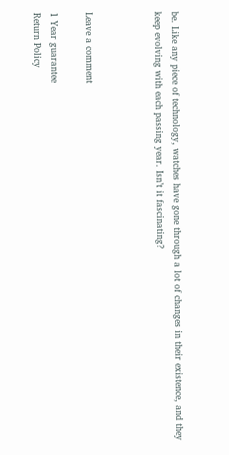be. Like any piece of technology, watches have gone through a lot of changes in their existence, and they keep evolving with each passing year. Isn’t it fascinating?



Leave a comment

1 Year guarantee
Return Policy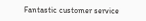Fantastic customer service